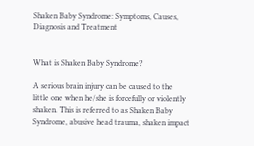Shaken Baby Syndrome: Symptoms, Causes, Diagnosis and Treatment


What is Shaken Baby Syndrome?

A serious brain injury can be caused to the little one when he/she is forcefully or violently shaken. This is referred to as Shaken Baby Syndrome, abusive head trauma, shaken impact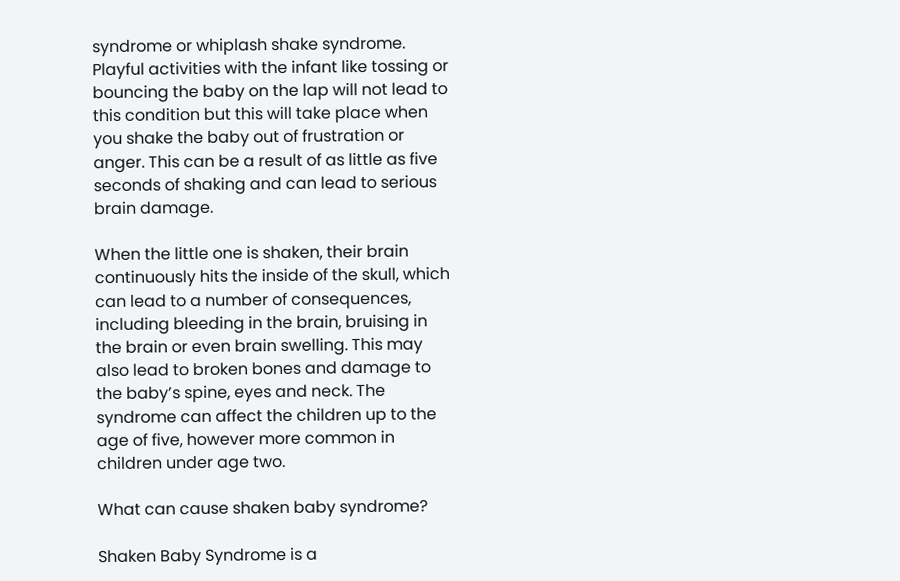syndrome or whiplash shake syndrome. Playful activities with the infant like tossing or bouncing the baby on the lap will not lead to this condition but this will take place when you shake the baby out of frustration or anger. This can be a result of as little as five seconds of shaking and can lead to serious brain damage.

When the little one is shaken, their brain continuously hits the inside of the skull, which can lead to a number of consequences, including bleeding in the brain, bruising in the brain or even brain swelling. This may also lead to broken bones and damage to the baby’s spine, eyes and neck. The syndrome can affect the children up to the age of five, however more common in children under age two.

What can cause shaken baby syndrome?

Shaken Baby Syndrome is a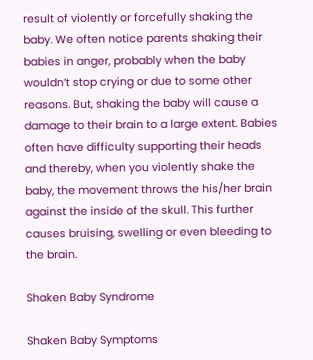result of violently or forcefully shaking the baby. We often notice parents shaking their babies in anger, probably when the baby wouldn’t stop crying or due to some other reasons. But, shaking the baby will cause a damage to their brain to a large extent. Babies often have difficulty supporting their heads and thereby, when you violently shake the baby, the movement throws the his/her brain against the inside of the skull. This further causes bruising, swelling or even bleeding to the brain.

Shaken Baby Syndrome

Shaken Baby Symptoms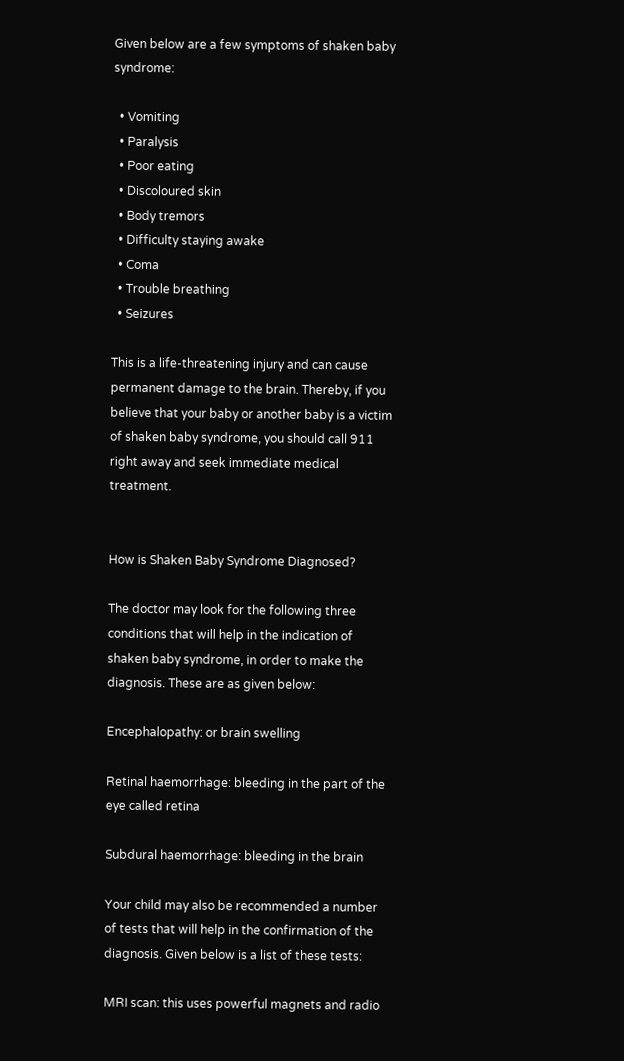Given below are a few symptoms of shaken baby syndrome:

  • Vomiting
  • Paralysis
  • Poor eating
  • Discoloured skin
  • Body tremors
  • Difficulty staying awake
  • Coma
  • Trouble breathing
  • Seizures

This is a life-threatening injury and can cause permanent damage to the brain. Thereby, if you believe that your baby or another baby is a victim of shaken baby syndrome, you should call 911 right away and seek immediate medical treatment.


How is Shaken Baby Syndrome Diagnosed?

The doctor may look for the following three conditions that will help in the indication of shaken baby syndrome, in order to make the diagnosis. These are as given below:

Encephalopathy: or brain swelling

Retinal haemorrhage: bleeding in the part of the eye called retina

Subdural haemorrhage: bleeding in the brain

Your child may also be recommended a number of tests that will help in the confirmation of the diagnosis. Given below is a list of these tests:

MRI scan: this uses powerful magnets and radio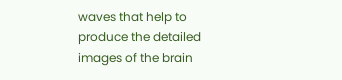waves that help to produce the detailed images of the brain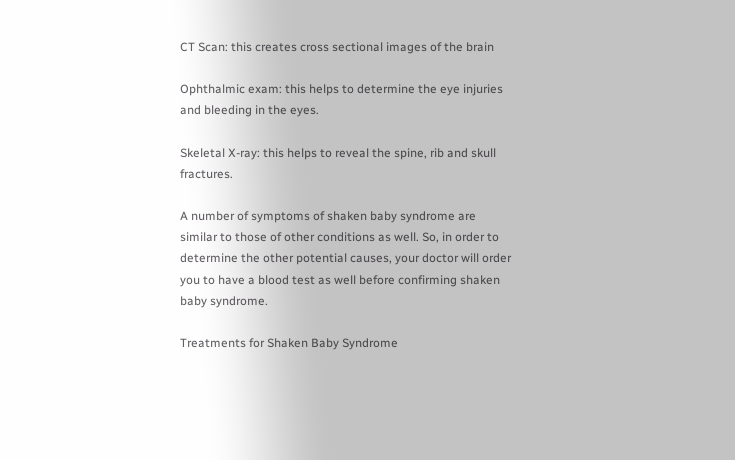CT Scan: this creates cross sectional images of the brain

Ophthalmic exam: this helps to determine the eye injuries and bleeding in the eyes.

Skeletal X-ray: this helps to reveal the spine, rib and skull fractures.

A number of symptoms of shaken baby syndrome are similar to those of other conditions as well. So, in order to determine the other potential causes, your doctor will order you to have a blood test as well before confirming shaken baby syndrome.

Treatments for Shaken Baby Syndrome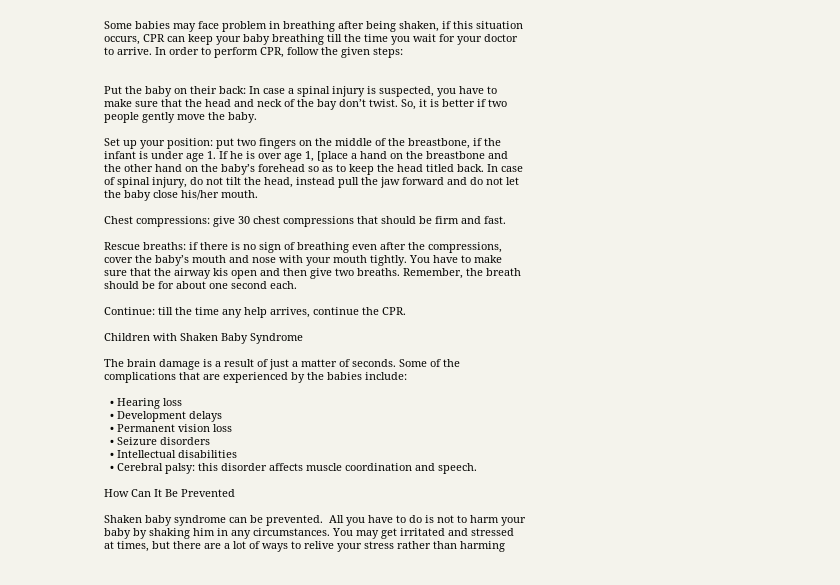Some babies may face problem in breathing after being shaken, if this situation occurs, CPR can keep your baby breathing till the time you wait for your doctor to arrive. In order to perform CPR, follow the given steps:


Put the baby on their back: In case a spinal injury is suspected, you have to make sure that the head and neck of the bay don’t twist. So, it is better if two people gently move the baby.

Set up your position: put two fingers on the middle of the breastbone, if the infant is under age 1. If he is over age 1, [place a hand on the breastbone and the other hand on the baby’s forehead so as to keep the head titled back. In case of spinal injury, do not tilt the head, instead pull the jaw forward and do not let the baby close his/her mouth.

Chest compressions: give 30 chest compressions that should be firm and fast.

Rescue breaths: if there is no sign of breathing even after the compressions, cover the baby’s mouth and nose with your mouth tightly. You have to make sure that the airway kis open and then give two breaths. Remember, the breath should be for about one second each.

Continue: till the time any help arrives, continue the CPR.

Children with Shaken Baby Syndrome

The brain damage is a result of just a matter of seconds. Some of the complications that are experienced by the babies include:

  • Hearing loss
  • Development delays
  • Permanent vision loss
  • Seizure disorders
  • Intellectual disabilities
  • Cerebral palsy: this disorder affects muscle coordination and speech.

How Can It Be Prevented

Shaken baby syndrome can be prevented.  All you have to do is not to harm your baby by shaking him in any circumstances. You may get irritated and stressed at times, but there are a lot of ways to relive your stress rather than harming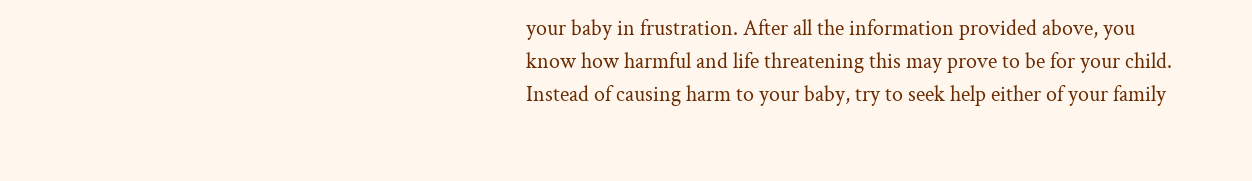your baby in frustration. After all the information provided above, you know how harmful and life threatening this may prove to be for your child. Instead of causing harm to your baby, try to seek help either of your family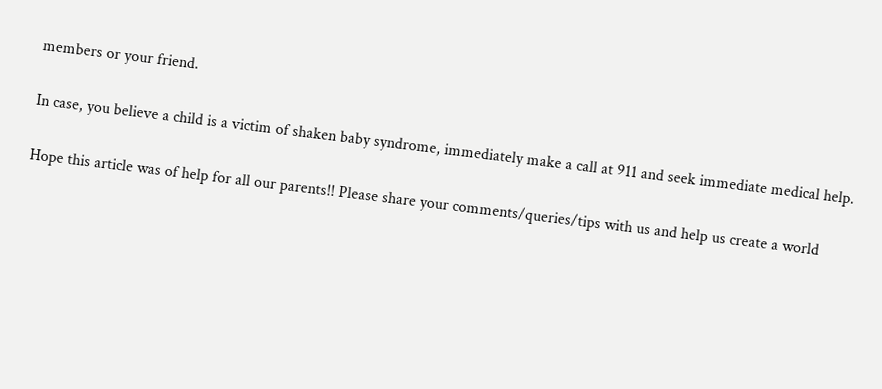members or your friend.

In case, you believe a child is a victim of shaken baby syndrome, immediately make a call at 911 and seek immediate medical help.

Hope this article was of help for all our parents!! Please share your comments/queries/tips with us and help us create a world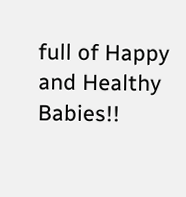full of Happy and Healthy Babies!!